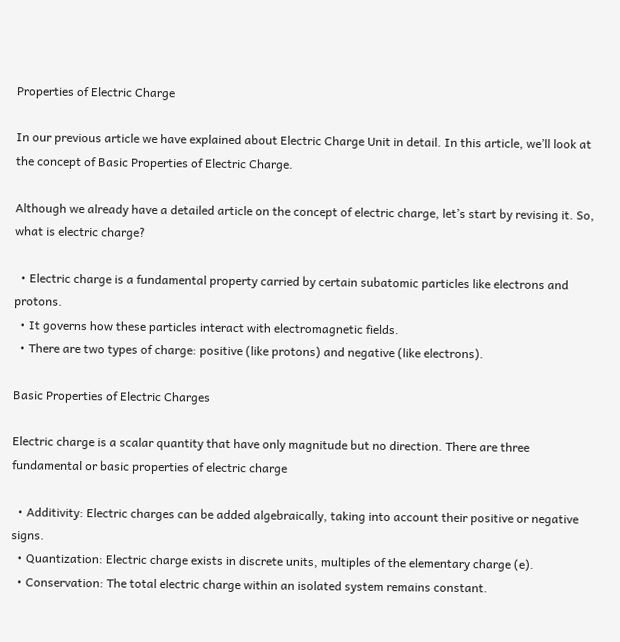Properties of Electric Charge

In our previous article we have explained about Electric Charge Unit in detail. In this article, we’ll look at the concept of Basic Properties of Electric Charge.

Although we already have a detailed article on the concept of electric charge, let’s start by revising it. So, what is electric charge?

  • Electric charge is a fundamental property carried by certain subatomic particles like electrons and protons.
  • It governs how these particles interact with electromagnetic fields.
  • There are two types of charge: positive (like protons) and negative (like electrons).

Basic Properties of Electric Charges

Electric charge is a scalar quantity that have only magnitude but no direction. There are three fundamental or basic properties of electric charge

  • Additivity: Electric charges can be added algebraically, taking into account their positive or negative signs.
  • Quantization: Electric charge exists in discrete units, multiples of the elementary charge (e).
  • Conservation: The total electric charge within an isolated system remains constant.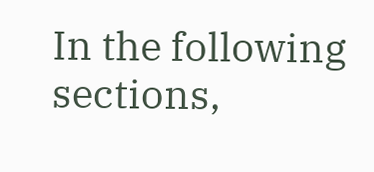In the following sections,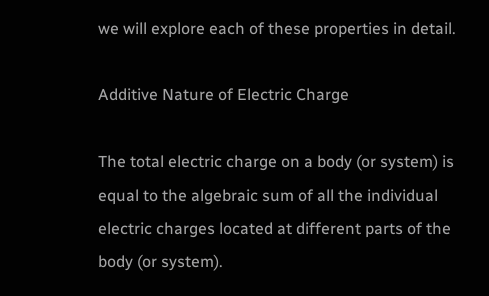we will explore each of these properties in detail.

Additive Nature of Electric Charge

The total electric charge on a body (or system) is equal to the algebraic sum of all the individual electric charges located at different parts of the body (or system).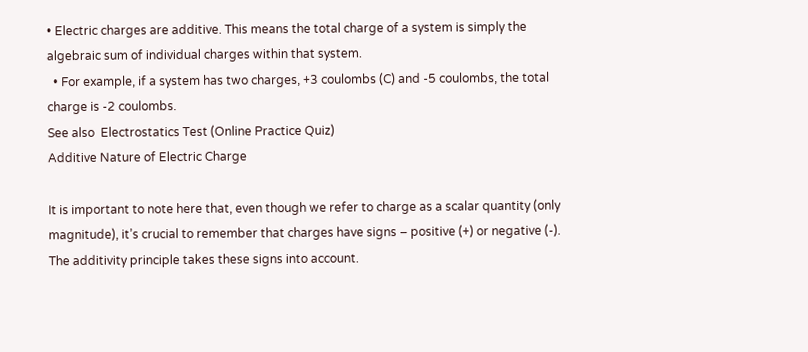• Electric charges are additive. This means the total charge of a system is simply the algebraic sum of individual charges within that system.
  • For example, if a system has two charges, +3 coulombs (C) and -5 coulombs, the total charge is -2 coulombs.
See also  Electrostatics Test (Online Practice Quiz)
Additive Nature of Electric Charge

It is important to note here that, even though we refer to charge as a scalar quantity (only magnitude), it’s crucial to remember that charges have signs – positive (+) or negative (-). The additivity principle takes these signs into account.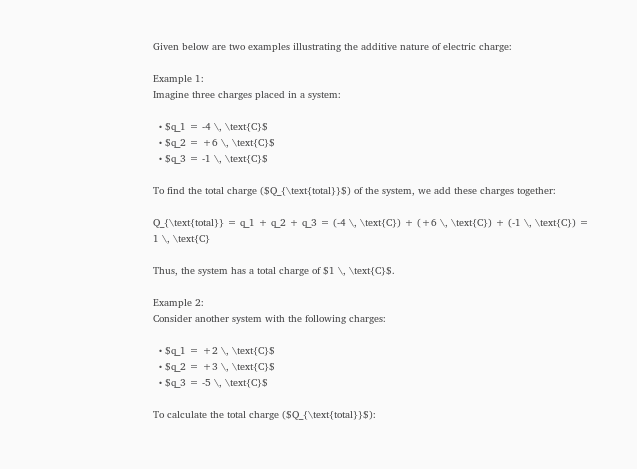Given below are two examples illustrating the additive nature of electric charge:

Example 1:
Imagine three charges placed in a system:

  • $q_1 = -4 \, \text{C}$
  • $q_2 = +6 \, \text{C}$
  • $q_3 = -1 \, \text{C}$

To find the total charge ($Q_{\text{total}}$) of the system, we add these charges together:

Q_{\text{total}} = q_1 + q_2 + q_3 = (-4 \, \text{C}) + (+6 \, \text{C}) + (-1 \, \text{C}) = 1 \, \text{C}

Thus, the system has a total charge of $1 \, \text{C}$.

Example 2:
Consider another system with the following charges:

  • $q_1 = +2 \, \text{C}$
  • $q_2 = +3 \, \text{C}$
  • $q_3 = -5 \, \text{C}$

To calculate the total charge ($Q_{\text{total}}$):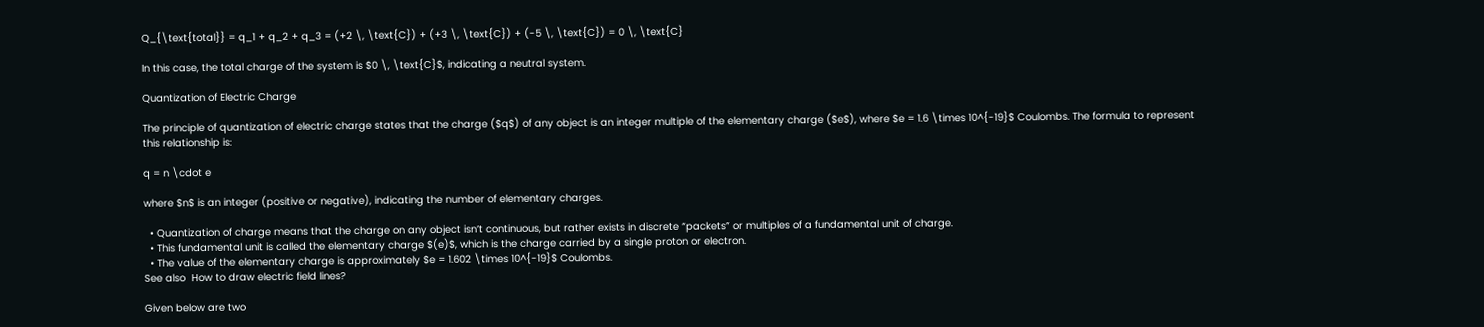Q_{\text{total}} = q_1 + q_2 + q_3 = (+2 \, \text{C}) + (+3 \, \text{C}) + (-5 \, \text{C}) = 0 \, \text{C}

In this case, the total charge of the system is $0 \, \text{C}$, indicating a neutral system.

Quantization of Electric Charge

The principle of quantization of electric charge states that the charge ($q$) of any object is an integer multiple of the elementary charge ($e$), where $e = 1.6 \times 10^{-19}$ Coulombs. The formula to represent this relationship is:

q = n \cdot e

where $n$ is an integer (positive or negative), indicating the number of elementary charges.

  • Quantization of charge means that the charge on any object isn’t continuous, but rather exists in discrete “packets” or multiples of a fundamental unit of charge.
  • This fundamental unit is called the elementary charge $(e)$, which is the charge carried by a single proton or electron.
  • The value of the elementary charge is approximately $e = 1.602 \times 10^{-19}$ Coulombs.
See also  How to draw electric field lines?

Given below are two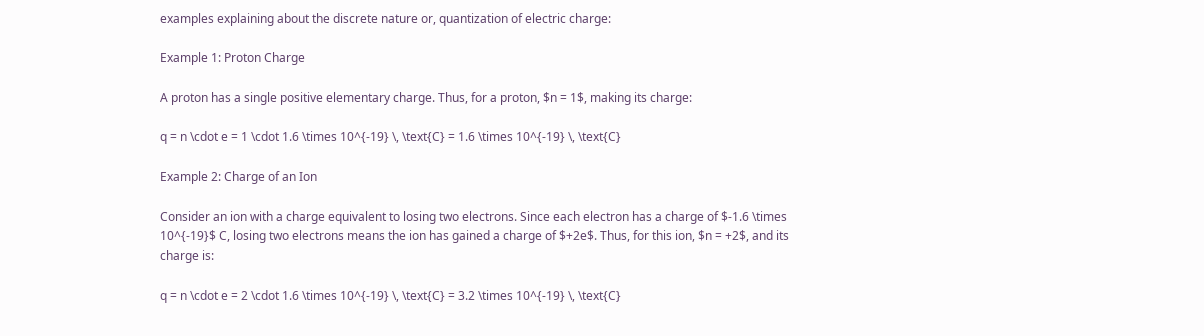examples explaining about the discrete nature or, quantization of electric charge:

Example 1: Proton Charge

A proton has a single positive elementary charge. Thus, for a proton, $n = 1$, making its charge:

q = n \cdot e = 1 \cdot 1.6 \times 10^{-19} \, \text{C} = 1.6 \times 10^{-19} \, \text{C}

Example 2: Charge of an Ion

Consider an ion with a charge equivalent to losing two electrons. Since each electron has a charge of $-1.6 \times 10^{-19}$ C, losing two electrons means the ion has gained a charge of $+2e$. Thus, for this ion, $n = +2$, and its charge is:

q = n \cdot e = 2 \cdot 1.6 \times 10^{-19} \, \text{C} = 3.2 \times 10^{-19} \, \text{C}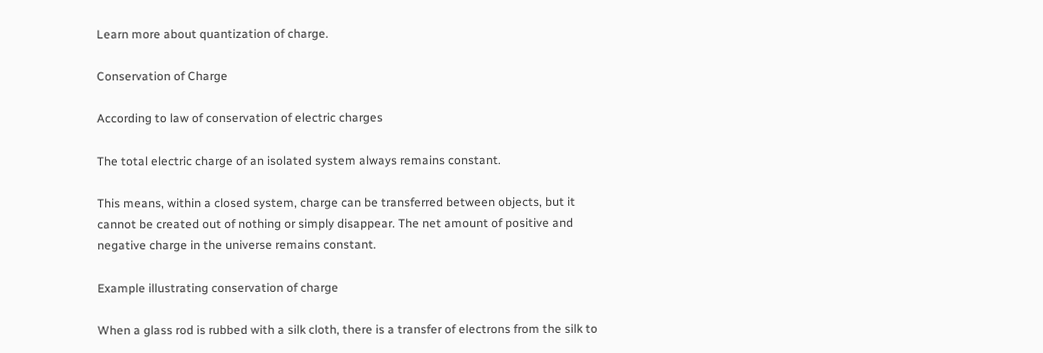Learn more about quantization of charge.

Conservation of Charge

According to law of conservation of electric charges

The total electric charge of an isolated system always remains constant.

This means, within a closed system, charge can be transferred between objects, but it cannot be created out of nothing or simply disappear. The net amount of positive and negative charge in the universe remains constant.

Example illustrating conservation of charge

When a glass rod is rubbed with a silk cloth, there is a transfer of electrons from the silk to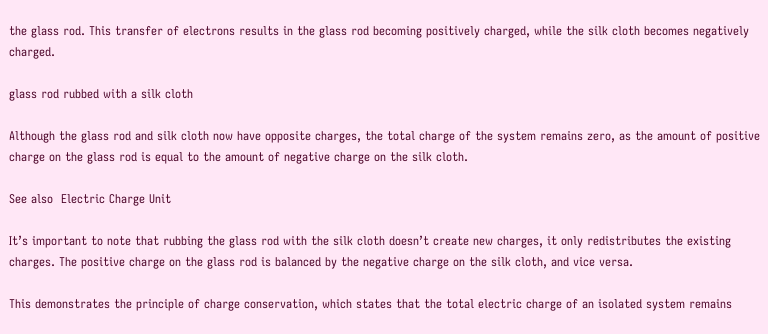the glass rod. This transfer of electrons results in the glass rod becoming positively charged, while the silk cloth becomes negatively charged.

glass rod rubbed with a silk cloth

Although the glass rod and silk cloth now have opposite charges, the total charge of the system remains zero, as the amount of positive charge on the glass rod is equal to the amount of negative charge on the silk cloth.

See also  Electric Charge Unit

It’s important to note that rubbing the glass rod with the silk cloth doesn’t create new charges, it only redistributes the existing charges. The positive charge on the glass rod is balanced by the negative charge on the silk cloth, and vice versa.

This demonstrates the principle of charge conservation, which states that the total electric charge of an isolated system remains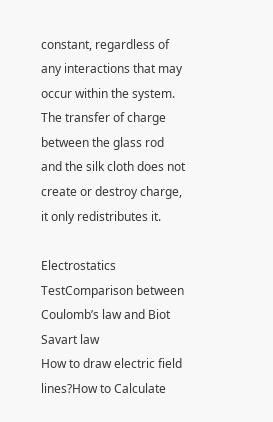constant, regardless of any interactions that may occur within the system. The transfer of charge between the glass rod and the silk cloth does not create or destroy charge, it only redistributes it.

Electrostatics TestComparison between Coulomb’s law and Biot Savart law
How to draw electric field lines?How to Calculate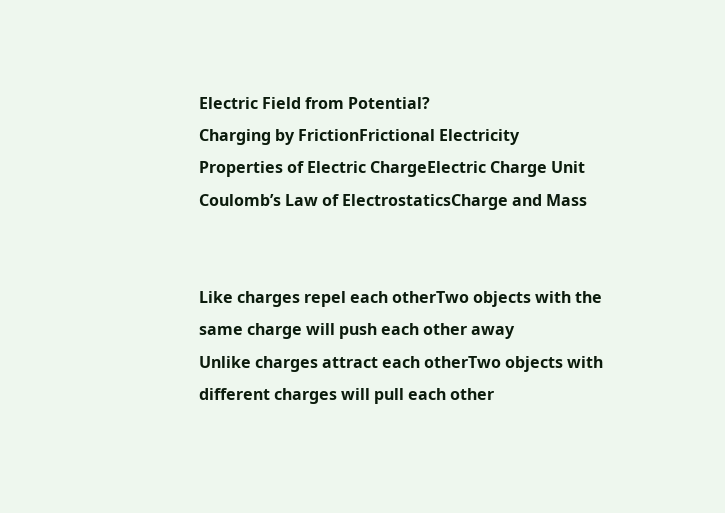Electric Field from Potential?
Charging by FrictionFrictional Electricity
Properties of Electric ChargeElectric Charge Unit
Coulomb’s Law of ElectrostaticsCharge and Mass


Like charges repel each otherTwo objects with the same charge will push each other away
Unlike charges attract each otherTwo objects with different charges will pull each other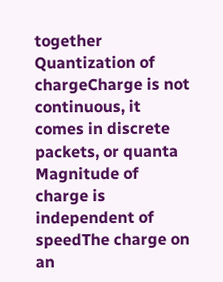together
Quantization of chargeCharge is not continuous, it comes in discrete packets, or quanta
Magnitude of charge is independent of speedThe charge on an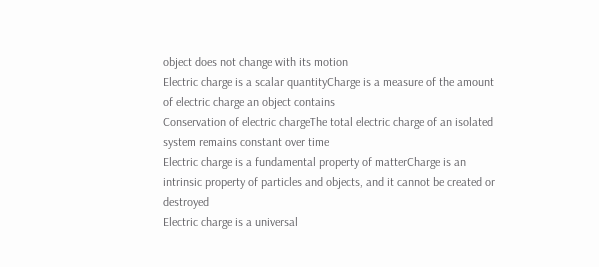object does not change with its motion
Electric charge is a scalar quantityCharge is a measure of the amount of electric charge an object contains
Conservation of electric chargeThe total electric charge of an isolated system remains constant over time
Electric charge is a fundamental property of matterCharge is an intrinsic property of particles and objects, and it cannot be created or destroyed
Electric charge is a universal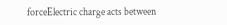forceElectric charge acts between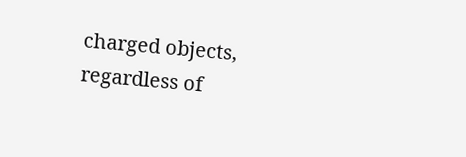charged objects, regardless of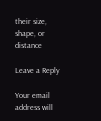their size, shape, or distance

Leave a Reply

Your email address will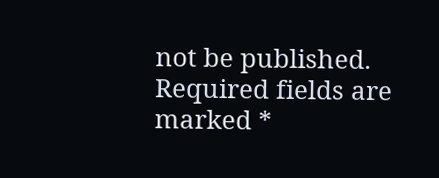not be published. Required fields are marked *